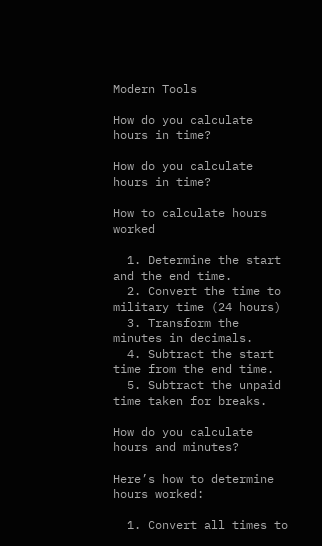Modern Tools

How do you calculate hours in time?

How do you calculate hours in time?

How to calculate hours worked

  1. Determine the start and the end time.
  2. Convert the time to military time (24 hours)
  3. Transform the minutes in decimals.
  4. Subtract the start time from the end time.
  5. Subtract the unpaid time taken for breaks.

How do you calculate hours and minutes?

Here’s how to determine hours worked:

  1. Convert all times to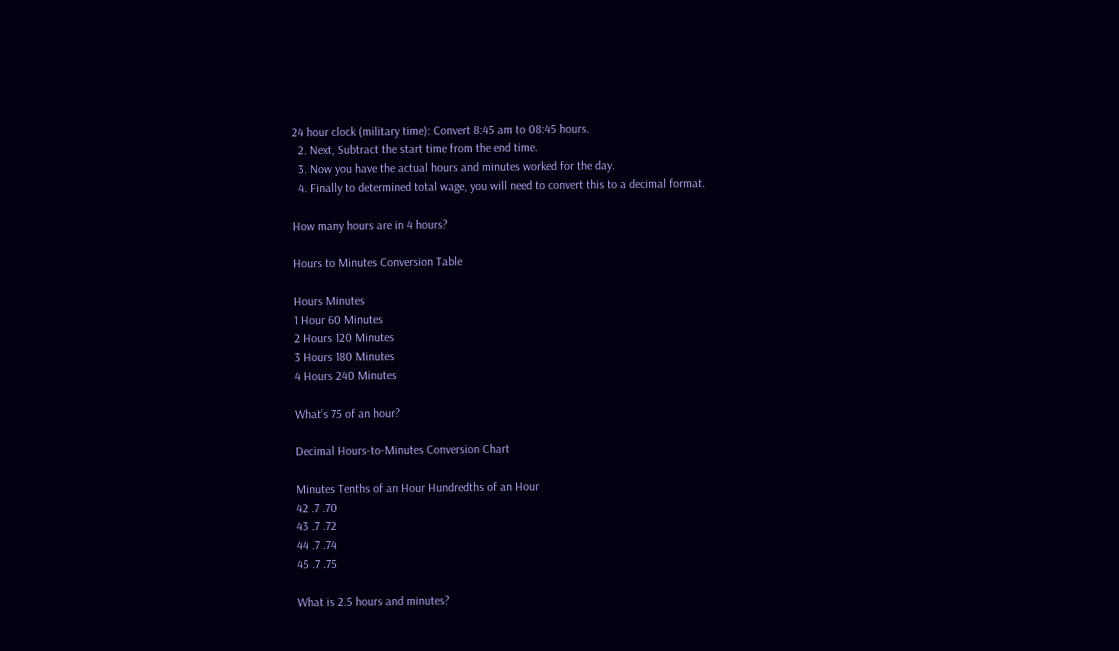24 hour clock (military time): Convert 8:45 am to 08:45 hours.
  2. Next, Subtract the start time from the end time.
  3. Now you have the actual hours and minutes worked for the day.
  4. Finally to determined total wage, you will need to convert this to a decimal format.

How many hours are in 4 hours?

Hours to Minutes Conversion Table

Hours Minutes
1 Hour 60 Minutes
2 Hours 120 Minutes
3 Hours 180 Minutes
4 Hours 240 Minutes

What’s 75 of an hour?

Decimal Hours-to-Minutes Conversion Chart

Minutes Tenths of an Hour Hundredths of an Hour
42 .7 .70
43 .7 .72
44 .7 .74
45 .7 .75

What is 2.5 hours and minutes?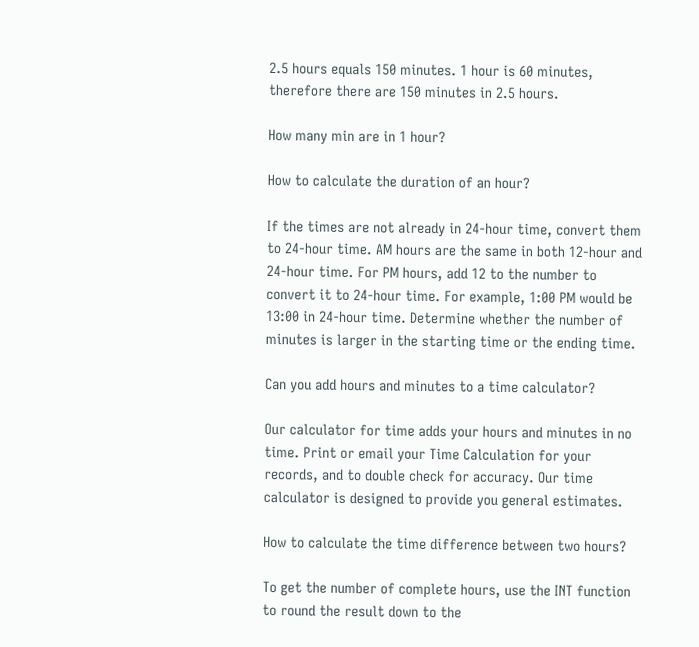2.5 hours equals 150 minutes. 1 hour is 60 minutes, therefore there are 150 minutes in 2.5 hours.

How many min are in 1 hour?

How to calculate the duration of an hour?

If the times are not already in 24-hour time, convert them to 24-hour time. AM hours are the same in both 12-hour and 24-hour time. For PM hours, add 12 to the number to convert it to 24-hour time. For example, 1:00 PM would be 13:00 in 24-hour time. Determine whether the number of minutes is larger in the starting time or the ending time.

Can you add hours and minutes to a time calculator?

Our calculator for time adds your hours and minutes in no time. Print or email your Time Calculation for your records, and to double check for accuracy. Our time calculator is designed to provide you general estimates.

How to calculate the time difference between two hours?

To get the number of complete hours, use the INT function to round the result down to the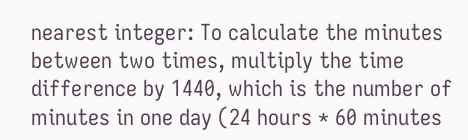nearest integer: To calculate the minutes between two times, multiply the time difference by 1440, which is the number of minutes in one day (24 hours * 60 minutes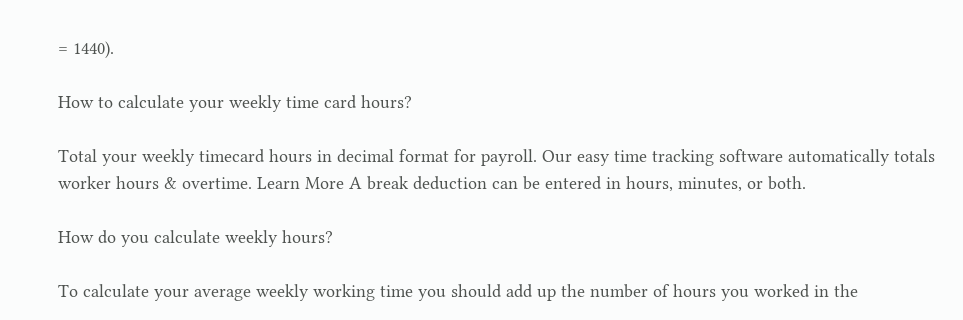= 1440).

How to calculate your weekly time card hours?

Total your weekly timecard hours in decimal format for payroll. Our easy time tracking software automatically totals worker hours & overtime. Learn More A break deduction can be entered in hours, minutes, or both.

How do you calculate weekly hours?

To calculate your average weekly working time you should add up the number of hours you worked in the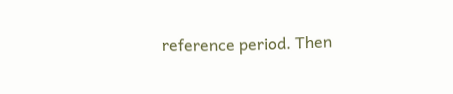reference period. Then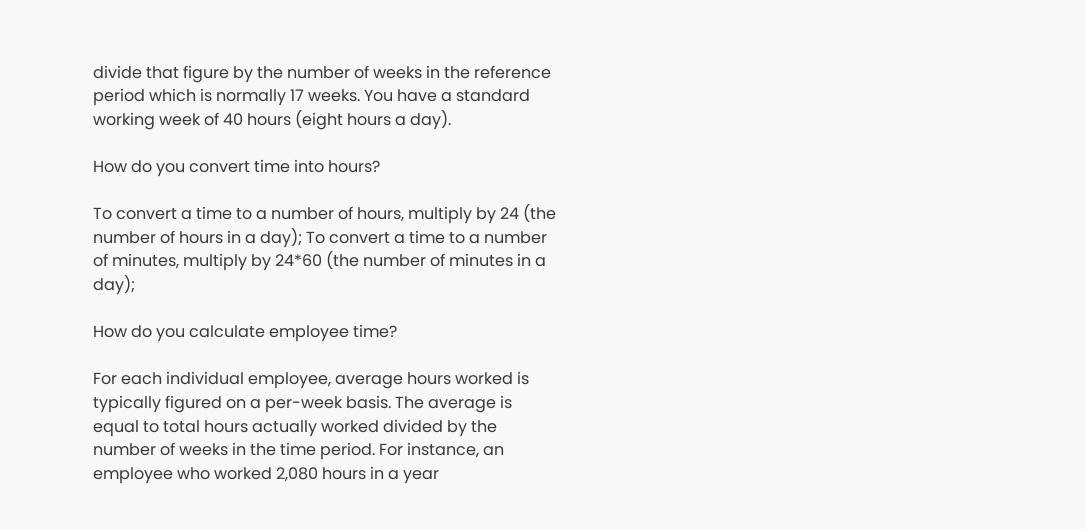divide that figure by the number of weeks in the reference period which is normally 17 weeks. You have a standard working week of 40 hours (eight hours a day).

How do you convert time into hours?

To convert a time to a number of hours, multiply by 24 (the number of hours in a day); To convert a time to a number of minutes, multiply by 24*60 (the number of minutes in a day);

How do you calculate employee time?

For each individual employee, average hours worked is typically figured on a per-week basis. The average is equal to total hours actually worked divided by the number of weeks in the time period. For instance, an employee who worked 2,080 hours in a year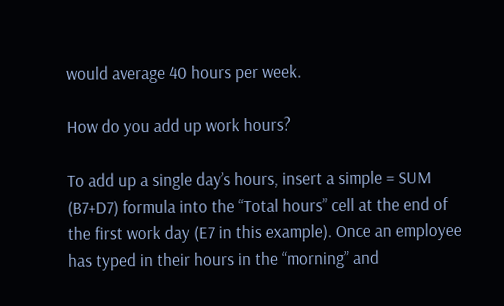would average 40 hours per week.

How do you add up work hours?

To add up a single day’s hours, insert a simple = SUM (B7+D7) formula into the “Total hours” cell at the end of the first work day (E7 in this example). Once an employee has typed in their hours in the “morning” and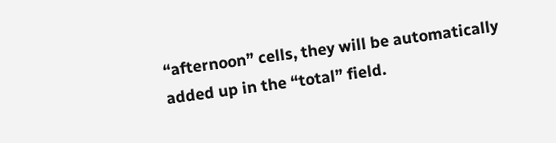“afternoon” cells, they will be automatically added up in the “total” field.